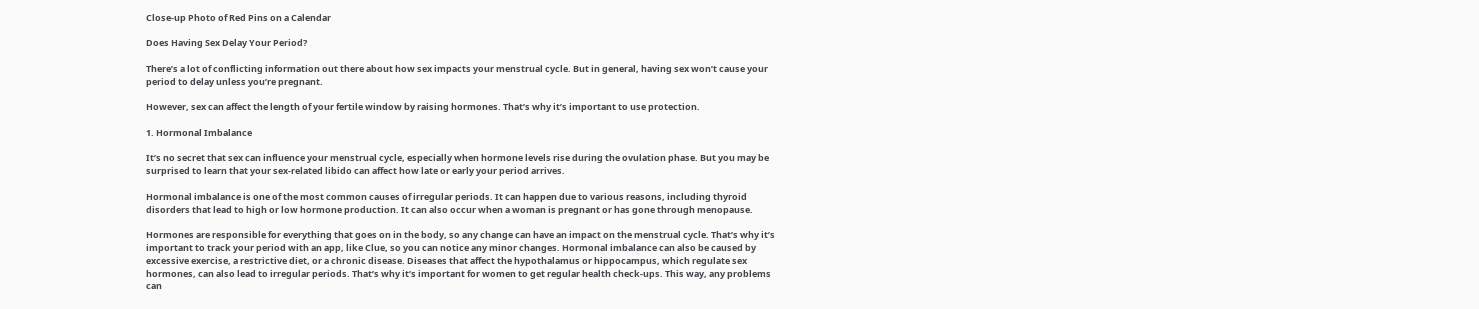Close-up Photo of Red Pins on a Calendar

Does Having Sex Delay Your Period?

There’s a lot of conflicting information out there about how sex impacts your menstrual cycle. But in general, having sex won’t cause your period to delay unless you’re pregnant.

However, sex can affect the length of your fertile window by raising hormones. That’s why it’s important to use protection.

1. Hormonal Imbalance

It’s no secret that sex can influence your menstrual cycle, especially when hormone levels rise during the ovulation phase. But you may be surprised to learn that your sex-related libido can affect how late or early your period arrives.

Hormonal imbalance is one of the most common causes of irregular periods. It can happen due to various reasons, including thyroid disorders that lead to high or low hormone production. It can also occur when a woman is pregnant or has gone through menopause.

Hormones are responsible for everything that goes on in the body, so any change can have an impact on the menstrual cycle. That’s why it’s important to track your period with an app, like Clue, so you can notice any minor changes. Hormonal imbalance can also be caused by excessive exercise, a restrictive diet, or a chronic disease. Diseases that affect the hypothalamus or hippocampus, which regulate sex hormones, can also lead to irregular periods. That’s why it’s important for women to get regular health check-ups. This way, any problems can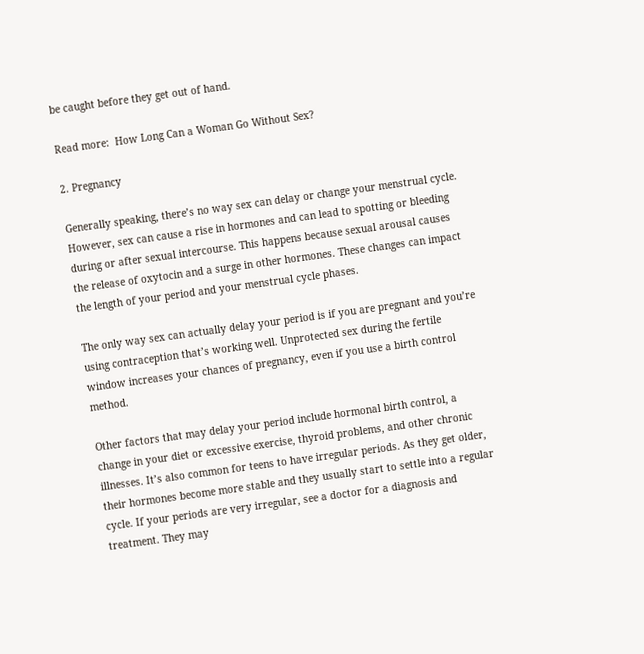be caught before they get out of hand.

Read more:  How Long Can a Woman Go Without Sex?

2. Pregnancy

Generally speaking, there’s no way sex can delay or change your menstrual cycle. However, sex can cause a rise in hormones and can lead to spotting or bleeding during or after sexual intercourse. This happens because sexual arousal causes the release of oxytocin and a surge in other hormones. These changes can impact the length of your period and your menstrual cycle phases.

The only way sex can actually delay your period is if you are pregnant and you’re using contraception that’s working well. Unprotected sex during the fertile window increases your chances of pregnancy, even if you use a birth control method.

Other factors that may delay your period include hormonal birth control, a change in your diet or excessive exercise, thyroid problems, and other chronic illnesses. It’s also common for teens to have irregular periods. As they get older, their hormones become more stable and they usually start to settle into a regular cycle. If your periods are very irregular, see a doctor for a diagnosis and treatment. They may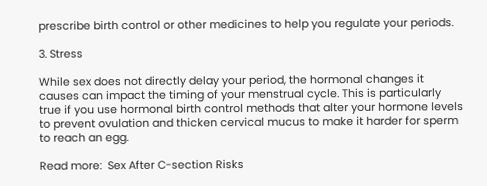prescribe birth control or other medicines to help you regulate your periods.

3. Stress

While sex does not directly delay your period, the hormonal changes it causes can impact the timing of your menstrual cycle. This is particularly true if you use hormonal birth control methods that alter your hormone levels to prevent ovulation and thicken cervical mucus to make it harder for sperm to reach an egg.

Read more:  Sex After C-section Risks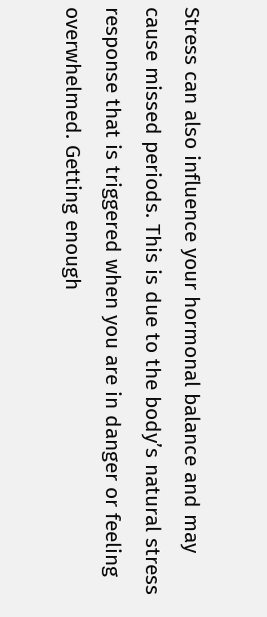Stress can also influence your hormonal balance and may cause missed periods. This is due to the body’s natural stress response that is triggered when you are in danger or feeling overwhelmed. Getting enough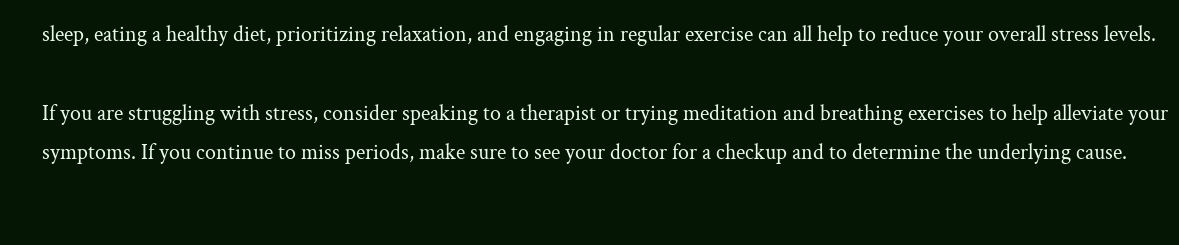sleep, eating a healthy diet, prioritizing relaxation, and engaging in regular exercise can all help to reduce your overall stress levels.

If you are struggling with stress, consider speaking to a therapist or trying meditation and breathing exercises to help alleviate your symptoms. If you continue to miss periods, make sure to see your doctor for a checkup and to determine the underlying cause.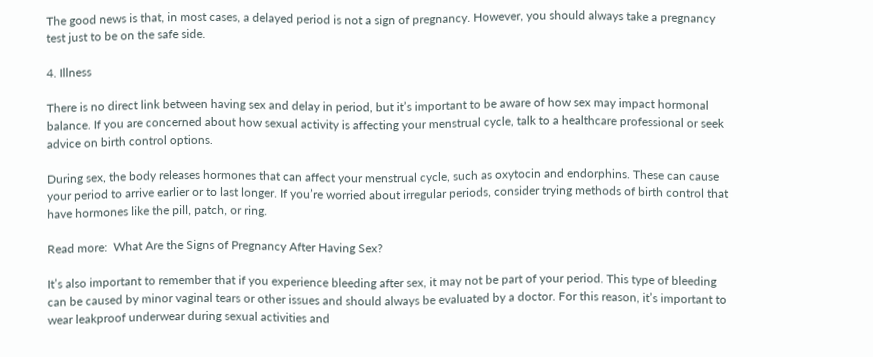The good news is that, in most cases, a delayed period is not a sign of pregnancy. However, you should always take a pregnancy test just to be on the safe side.

4. Illness

There is no direct link between having sex and delay in period, but it’s important to be aware of how sex may impact hormonal balance. If you are concerned about how sexual activity is affecting your menstrual cycle, talk to a healthcare professional or seek advice on birth control options.

During sex, the body releases hormones that can affect your menstrual cycle, such as oxytocin and endorphins. These can cause your period to arrive earlier or to last longer. If you’re worried about irregular periods, consider trying methods of birth control that have hormones like the pill, patch, or ring.

Read more:  What Are the Signs of Pregnancy After Having Sex?

It’s also important to remember that if you experience bleeding after sex, it may not be part of your period. This type of bleeding can be caused by minor vaginal tears or other issues and should always be evaluated by a doctor. For this reason, it’s important to wear leakproof underwear during sexual activities and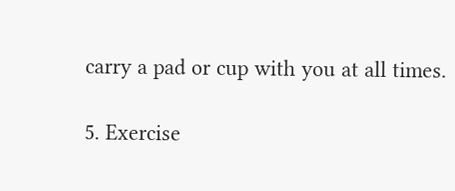carry a pad or cup with you at all times.

5. Exercise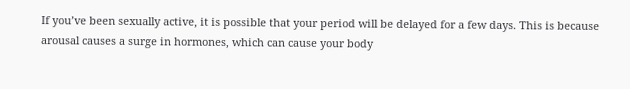If you’ve been sexually active, it is possible that your period will be delayed for a few days. This is because arousal causes a surge in hormones, which can cause your body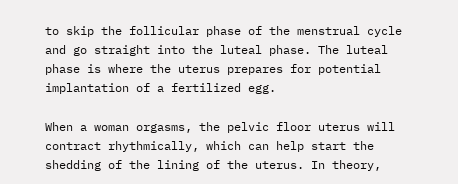to skip the follicular phase of the menstrual cycle and go straight into the luteal phase. The luteal phase is where the uterus prepares for potential implantation of a fertilized egg.

When a woman orgasms, the pelvic floor uterus will contract rhythmically, which can help start the shedding of the lining of the uterus. In theory,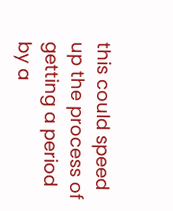this could speed up the process of getting a period by a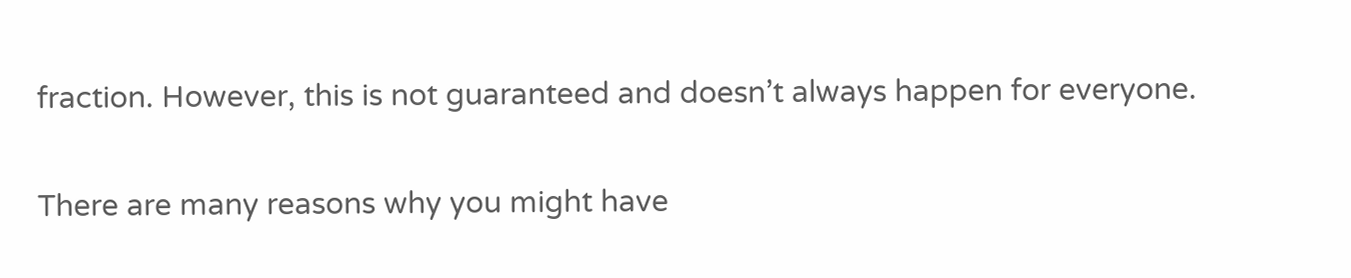fraction. However, this is not guaranteed and doesn’t always happen for everyone.

There are many reasons why you might have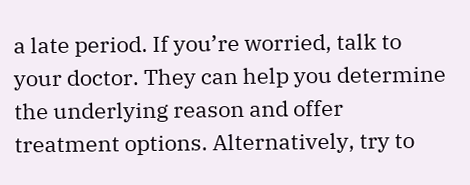a late period. If you’re worried, talk to your doctor. They can help you determine the underlying reason and offer treatment options. Alternatively, try to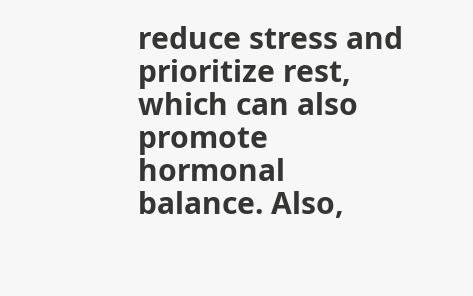reduce stress and prioritize rest, which can also promote hormonal balance. Also,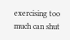exercising too much can shut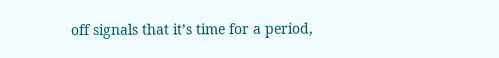off signals that it’s time for a period,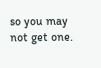so you may not get one.